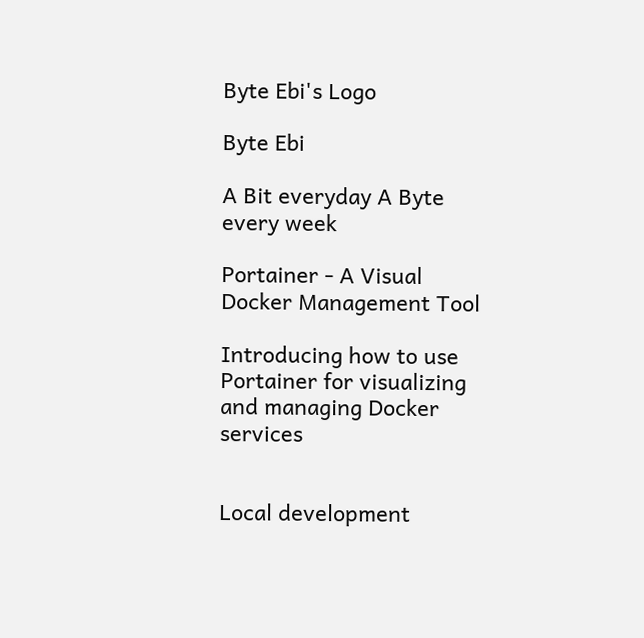Byte Ebi's Logo

Byte Ebi

A Bit everyday A Byte every week

Portainer - A Visual Docker Management Tool

Introducing how to use Portainer for visualizing and managing Docker services


Local development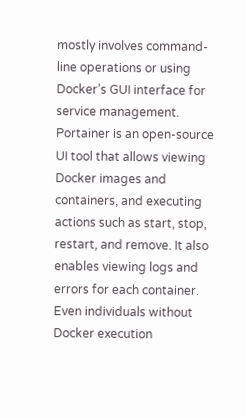mostly involves command-line operations or using Docker’s GUI interface for service management.
Portainer is an open-source UI tool that allows viewing Docker images and containers, and executing actions such as start, stop, restart, and remove. It also enables viewing logs and errors for each container.
Even individuals without Docker execution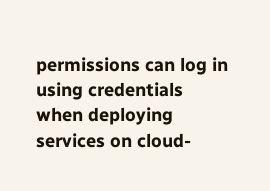permissions can log in using credentials when deploying services on cloud-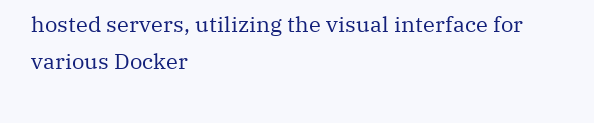hosted servers, utilizing the visual interface for various Docker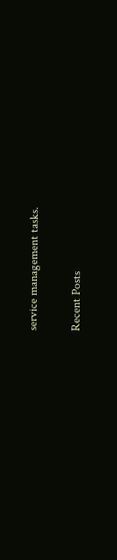service management tasks.

Recent Posts